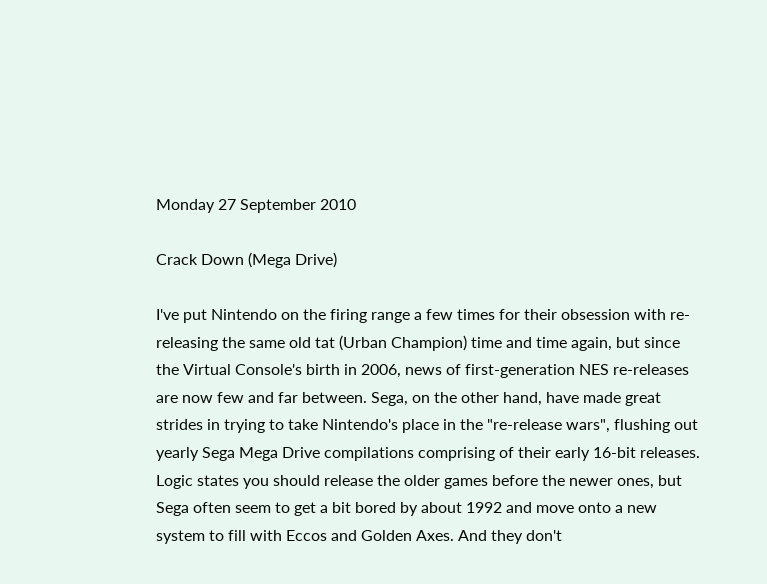Monday 27 September 2010

Crack Down (Mega Drive)

I've put Nintendo on the firing range a few times for their obsession with re-releasing the same old tat (Urban Champion) time and time again, but since the Virtual Console's birth in 2006, news of first-generation NES re-releases are now few and far between. Sega, on the other hand, have made great strides in trying to take Nintendo's place in the "re-release wars", flushing out yearly Sega Mega Drive compilations comprising of their early 16-bit releases. Logic states you should release the older games before the newer ones, but Sega often seem to get a bit bored by about 1992 and move onto a new system to fill with Eccos and Golden Axes. And they don't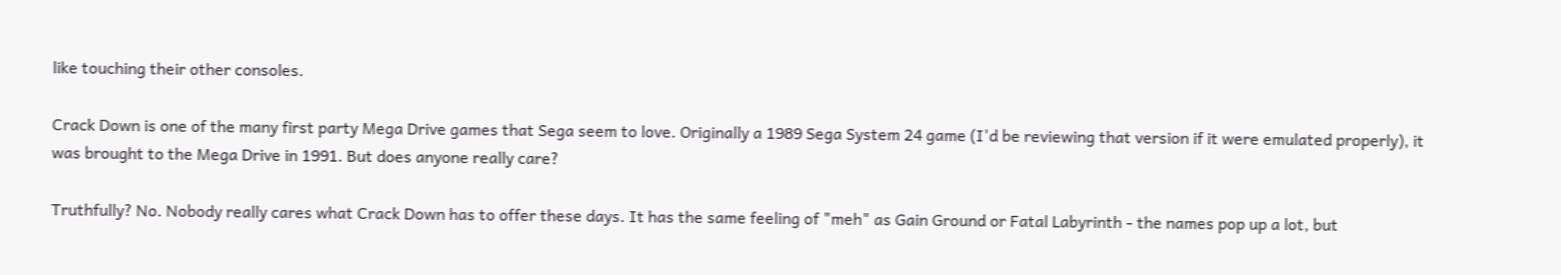like touching their other consoles.

Crack Down is one of the many first party Mega Drive games that Sega seem to love. Originally a 1989 Sega System 24 game (I'd be reviewing that version if it were emulated properly), it was brought to the Mega Drive in 1991. But does anyone really care?

Truthfully? No. Nobody really cares what Crack Down has to offer these days. It has the same feeling of "meh" as Gain Ground or Fatal Labyrinth - the names pop up a lot, but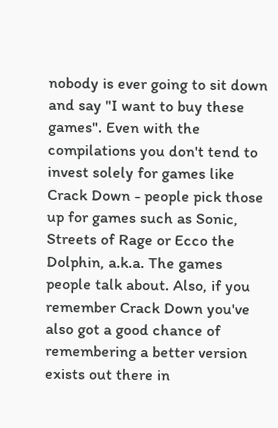nobody is ever going to sit down and say "I want to buy these games". Even with the compilations you don't tend to invest solely for games like Crack Down - people pick those up for games such as Sonic, Streets of Rage or Ecco the Dolphin, a.k.a. The games people talk about. Also, if you remember Crack Down you've also got a good chance of remembering a better version exists out there in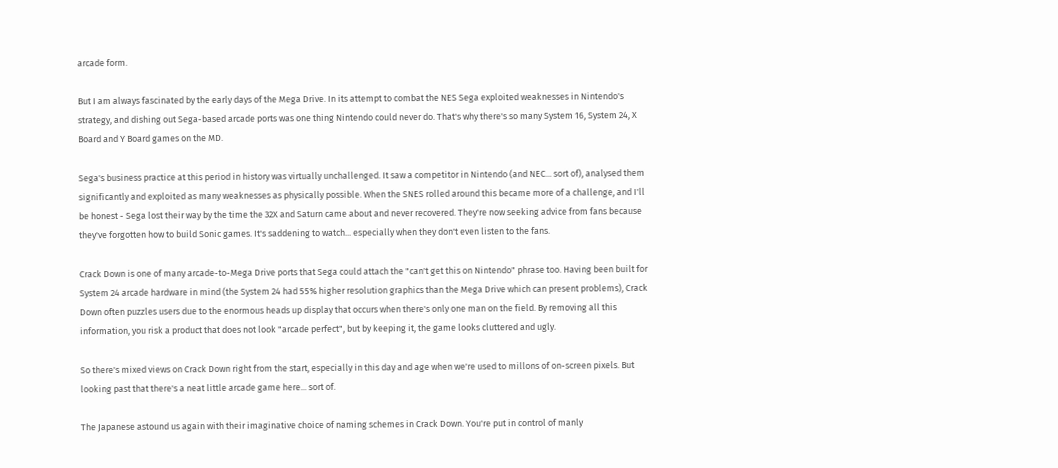arcade form.

But I am always fascinated by the early days of the Mega Drive. In its attempt to combat the NES Sega exploited weaknesses in Nintendo's strategy, and dishing out Sega-based arcade ports was one thing Nintendo could never do. That's why there's so many System 16, System 24, X Board and Y Board games on the MD.

Sega's business practice at this period in history was virtually unchallenged. It saw a competitor in Nintendo (and NEC... sort of), analysed them significantly and exploited as many weaknesses as physically possible. When the SNES rolled around this became more of a challenge, and I'll be honest - Sega lost their way by the time the 32X and Saturn came about and never recovered. They're now seeking advice from fans because they've forgotten how to build Sonic games. It's saddening to watch... especially when they don't even listen to the fans.

Crack Down is one of many arcade-to-Mega Drive ports that Sega could attach the "can't get this on Nintendo" phrase too. Having been built for System 24 arcade hardware in mind (the System 24 had 55% higher resolution graphics than the Mega Drive which can present problems), Crack Down often puzzles users due to the enormous heads up display that occurs when there's only one man on the field. By removing all this information, you risk a product that does not look "arcade perfect", but by keeping it, the game looks cluttered and ugly.

So there's mixed views on Crack Down right from the start, especially in this day and age when we're used to millons of on-screen pixels. But looking past that there's a neat little arcade game here... sort of.

The Japanese astound us again with their imaginative choice of naming schemes in Crack Down. You're put in control of manly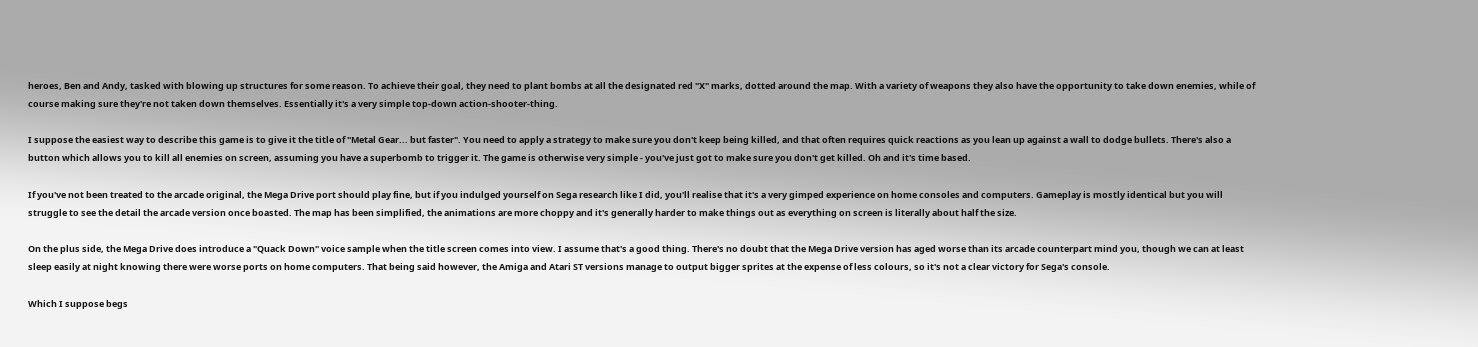heroes, Ben and Andy, tasked with blowing up structures for some reason. To achieve their goal, they need to plant bombs at all the designated red "X" marks, dotted around the map. With a variety of weapons they also have the opportunity to take down enemies, while of course making sure they're not taken down themselves. Essentially it's a very simple top-down action-shooter-thing.

I suppose the easiest way to describe this game is to give it the title of "Metal Gear... but faster". You need to apply a strategy to make sure you don't keep being killed, and that often requires quick reactions as you lean up against a wall to dodge bullets. There's also a button which allows you to kill all enemies on screen, assuming you have a superbomb to trigger it. The game is otherwise very simple - you've just got to make sure you don't get killed. Oh and it's time based.

If you've not been treated to the arcade original, the Mega Drive port should play fine, but if you indulged yourself on Sega research like I did, you'll realise that it's a very gimped experience on home consoles and computers. Gameplay is mostly identical but you will struggle to see the detail the arcade version once boasted. The map has been simplified, the animations are more choppy and it's generally harder to make things out as everything on screen is literally about half the size.

On the plus side, the Mega Drive does introduce a "Quack Down" voice sample when the title screen comes into view. I assume that's a good thing. There's no doubt that the Mega Drive version has aged worse than its arcade counterpart mind you, though we can at least sleep easily at night knowing there were worse ports on home computers. That being said however, the Amiga and Atari ST versions manage to output bigger sprites at the expense of less colours, so it's not a clear victory for Sega's console.

Which I suppose begs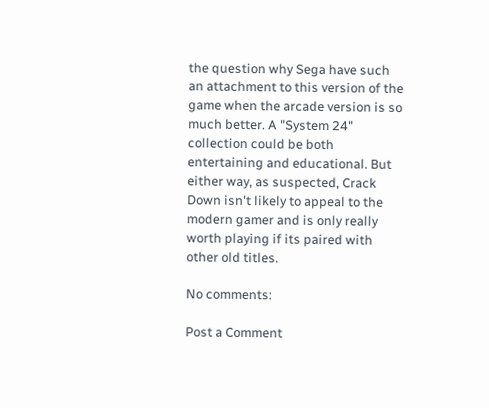the question why Sega have such an attachment to this version of the game when the arcade version is so much better. A "System 24" collection could be both entertaining and educational. But either way, as suspected, Crack Down isn't likely to appeal to the modern gamer and is only really worth playing if its paired with other old titles.

No comments:

Post a Comment